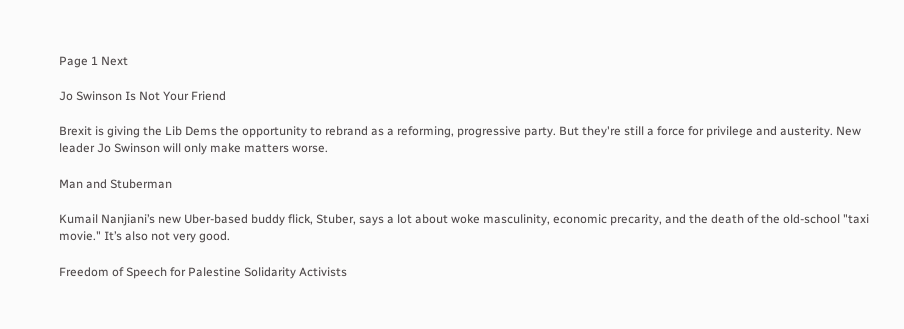Page 1 Next

Jo Swinson Is Not Your Friend

Brexit is giving the Lib Dems the opportunity to rebrand as a reforming, progressive party. But they're still a force for privilege and austerity. New leader Jo Swinson will only make matters worse.

Man and Stuberman

Kumail Nanjiani’s new Uber-based buddy flick, Stuber, says a lot about woke masculinity, economic precarity, and the death of the old-school "taxi movie." It’s also not very good.

Freedom of Speech for Palestine Solidarity Activists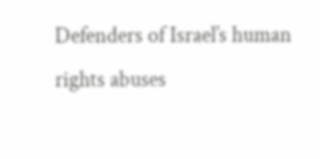Defenders of Israel’s human rights abuses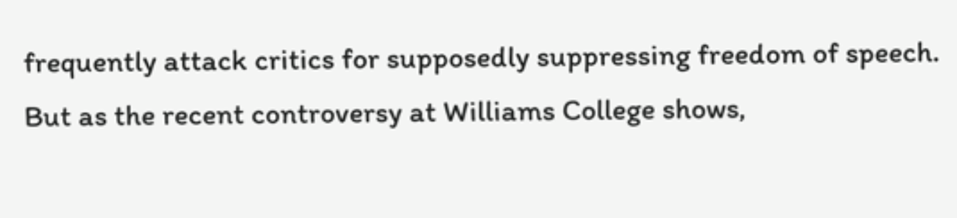frequently attack critics for supposedly suppressing freedom of speech. But as the recent controversy at Williams College shows,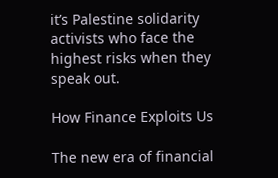it’s Palestine solidarity activists who face the highest risks when they speak out.

How Finance Exploits Us

The new era of financial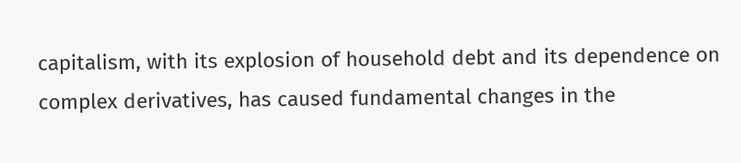capitalism, with its explosion of household debt and its dependence on complex derivatives, has caused fundamental changes in the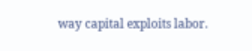way capital exploits labor.